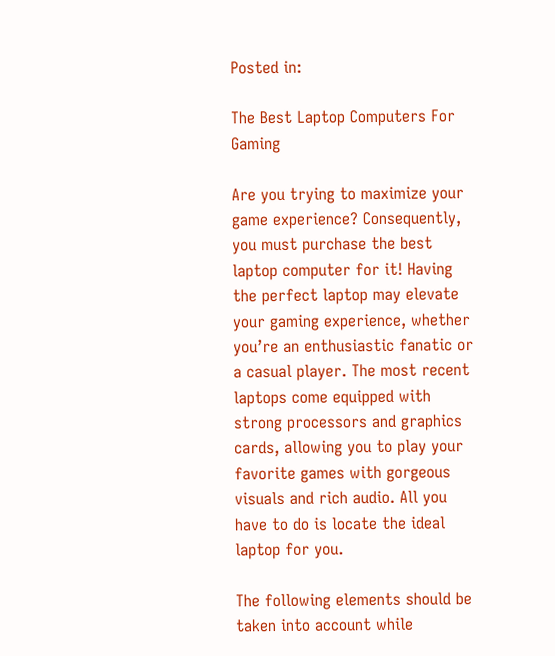Posted in:

The Best Laptop Computers For Gaming

Are you trying to maximize your game experience? Consequently, you must purchase the best laptop computer for it! Having the perfect laptop may elevate your gaming experience, whether you’re an enthusiastic fanatic or a casual player. The most recent laptops come equipped with strong processors and graphics cards, allowing you to play your favorite games with gorgeous visuals and rich audio. All you have to do is locate the ideal laptop for you.

The following elements should be taken into account while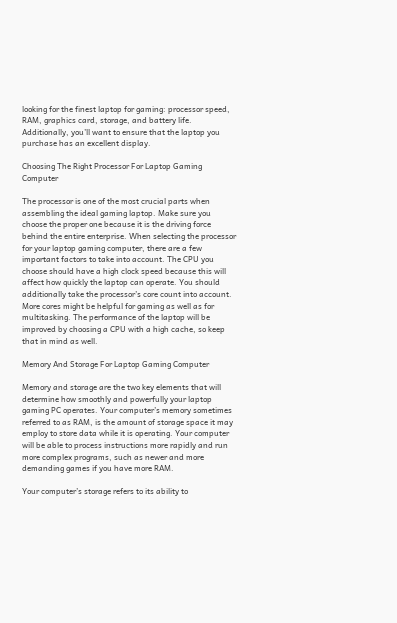looking for the finest laptop for gaming: processor speed, RAM, graphics card, storage, and battery life. Additionally, you’ll want to ensure that the laptop you purchase has an excellent display.

Choosing The Right Processor For Laptop Gaming Computer

The processor is one of the most crucial parts when assembling the ideal gaming laptop. Make sure you choose the proper one because it is the driving force behind the entire enterprise. When selecting the processor for your laptop gaming computer, there are a few important factors to take into account. The CPU you choose should have a high clock speed because this will affect how quickly the laptop can operate. You should additionally take the processor’s core count into account. More cores might be helpful for gaming as well as for multitasking. The performance of the laptop will be improved by choosing a CPU with a high cache, so keep that in mind as well.

Memory And Storage For Laptop Gaming Computer

Memory and storage are the two key elements that will determine how smoothly and powerfully your laptop gaming PC operates. Your computer’s memory sometimes referred to as RAM, is the amount of storage space it may employ to store data while it is operating. Your computer will be able to process instructions more rapidly and run more complex programs, such as newer and more demanding games if you have more RAM.

Your computer’s storage refers to its ability to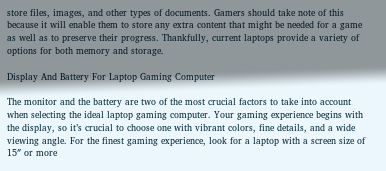store files, images, and other types of documents. Gamers should take note of this because it will enable them to store any extra content that might be needed for a game as well as to preserve their progress. Thankfully, current laptops provide a variety of options for both memory and storage.

Display And Battery For Laptop Gaming Computer

The monitor and the battery are two of the most crucial factors to take into account when selecting the ideal laptop gaming computer. Your gaming experience begins with the display, so it’s crucial to choose one with vibrant colors, fine details, and a wide viewing angle. For the finest gaming experience, look for a laptop with a screen size of 15″ or more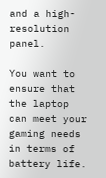and a high-resolution panel.

You want to ensure that the laptop can meet your gaming needs in terms of battery life.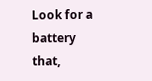Look for a battery that,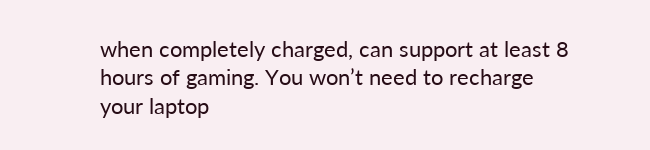when completely charged, can support at least 8 hours of gaming. You won’t need to recharge your laptop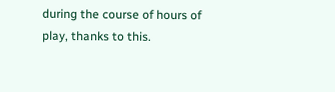during the course of hours of play, thanks to this.